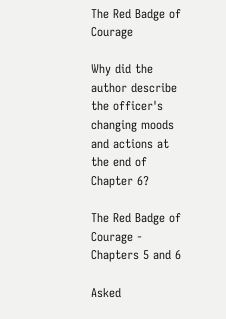The Red Badge of Courage

Why did the author describe the officer's changing moods and actions at the end of Chapter 6?

The Red Badge of Courage - Chapters 5 and 6

Asked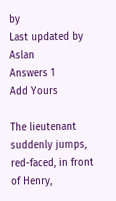by
Last updated by Aslan
Answers 1
Add Yours

The lieutenant suddenly jumps, red-faced, in front of Henry,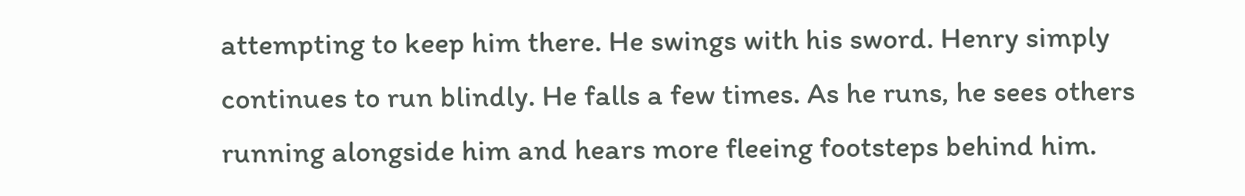attempting to keep him there. He swings with his sword. Henry simply continues to run blindly. He falls a few times. As he runs, he sees others running alongside him and hears more fleeing footsteps behind him.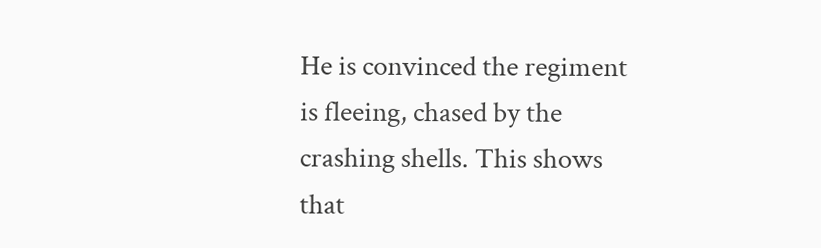He is convinced the regiment is fleeing, chased by the crashing shells. This shows that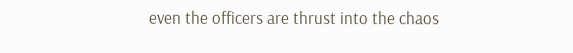even the officers are thrust into the chaos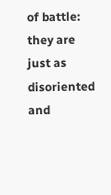of battle: they are just as disoriented and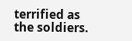terrified as the soldiers.